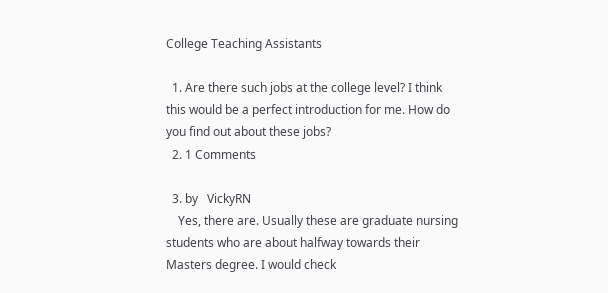College Teaching Assistants

  1. Are there such jobs at the college level? I think this would be a perfect introduction for me. How do you find out about these jobs?
  2. 1 Comments

  3. by   VickyRN
    Yes, there are. Usually these are graduate nursing students who are about halfway towards their Masters degree. I would check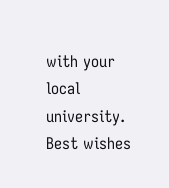with your local university. Best wishes